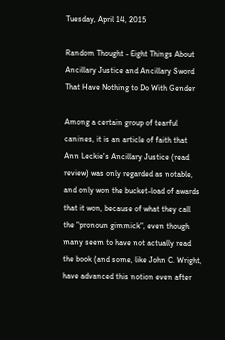Tuesday, April 14, 2015

Random Thought - Eight Things About Ancillary Justice and Ancillary Sword That Have Nothing to Do With Gender

Among a certain group of tearful canines, it is an article of faith that Ann Leckie's Ancillary Justice (read review) was only regarded as notable, and only won the bucket-load of awards that it won, because of what they call the "pronoun gimmick", even though many seem to have not actually read the book (and some, like John C. Wright, have advanced this notion even after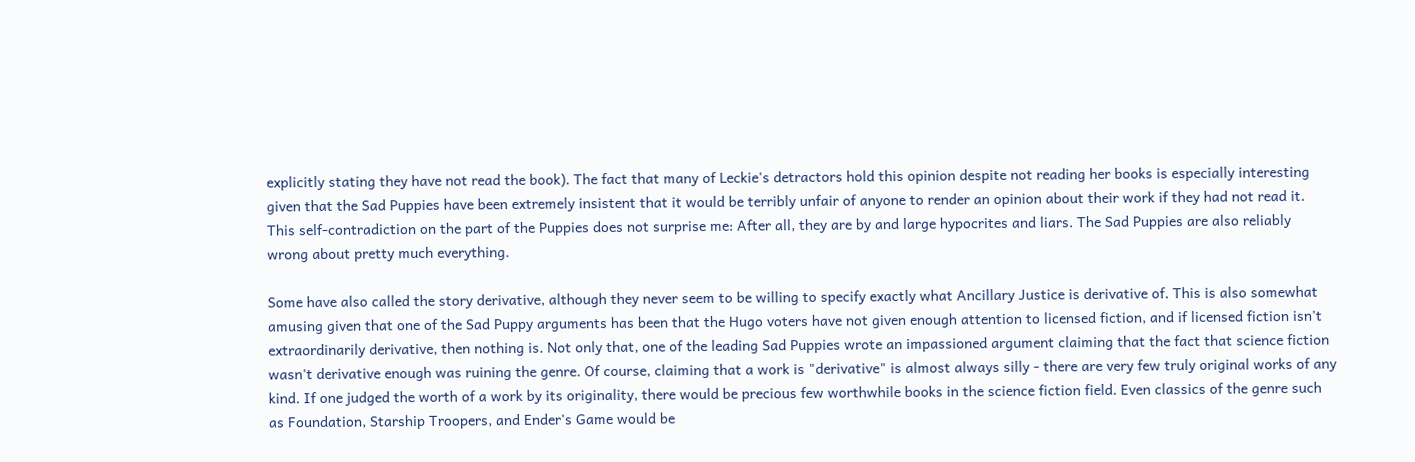explicitly stating they have not read the book). The fact that many of Leckie's detractors hold this opinion despite not reading her books is especially interesting given that the Sad Puppies have been extremely insistent that it would be terribly unfair of anyone to render an opinion about their work if they had not read it. This self-contradiction on the part of the Puppies does not surprise me: After all, they are by and large hypocrites and liars. The Sad Puppies are also reliably wrong about pretty much everything.

Some have also called the story derivative, although they never seem to be willing to specify exactly what Ancillary Justice is derivative of. This is also somewhat amusing given that one of the Sad Puppy arguments has been that the Hugo voters have not given enough attention to licensed fiction, and if licensed fiction isn't extraordinarily derivative, then nothing is. Not only that, one of the leading Sad Puppies wrote an impassioned argument claiming that the fact that science fiction wasn't derivative enough was ruining the genre. Of course, claiming that a work is "derivative" is almost always silly - there are very few truly original works of any kind. If one judged the worth of a work by its originality, there would be precious few worthwhile books in the science fiction field. Even classics of the genre such as Foundation, Starship Troopers, and Ender's Game would be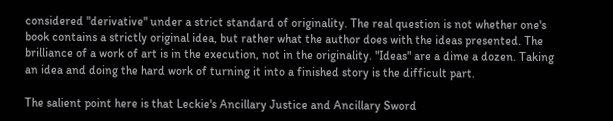considered "derivative" under a strict standard of originality. The real question is not whether one's book contains a strictly original idea, but rather what the author does with the ideas presented. The brilliance of a work of art is in the execution, not in the originality. "Ideas" are a dime a dozen. Taking an idea and doing the hard work of turning it into a finished story is the difficult part.

The salient point here is that Leckie's Ancillary Justice and Ancillary Sword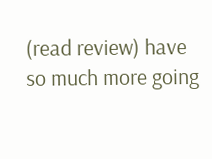(read review) have so much more going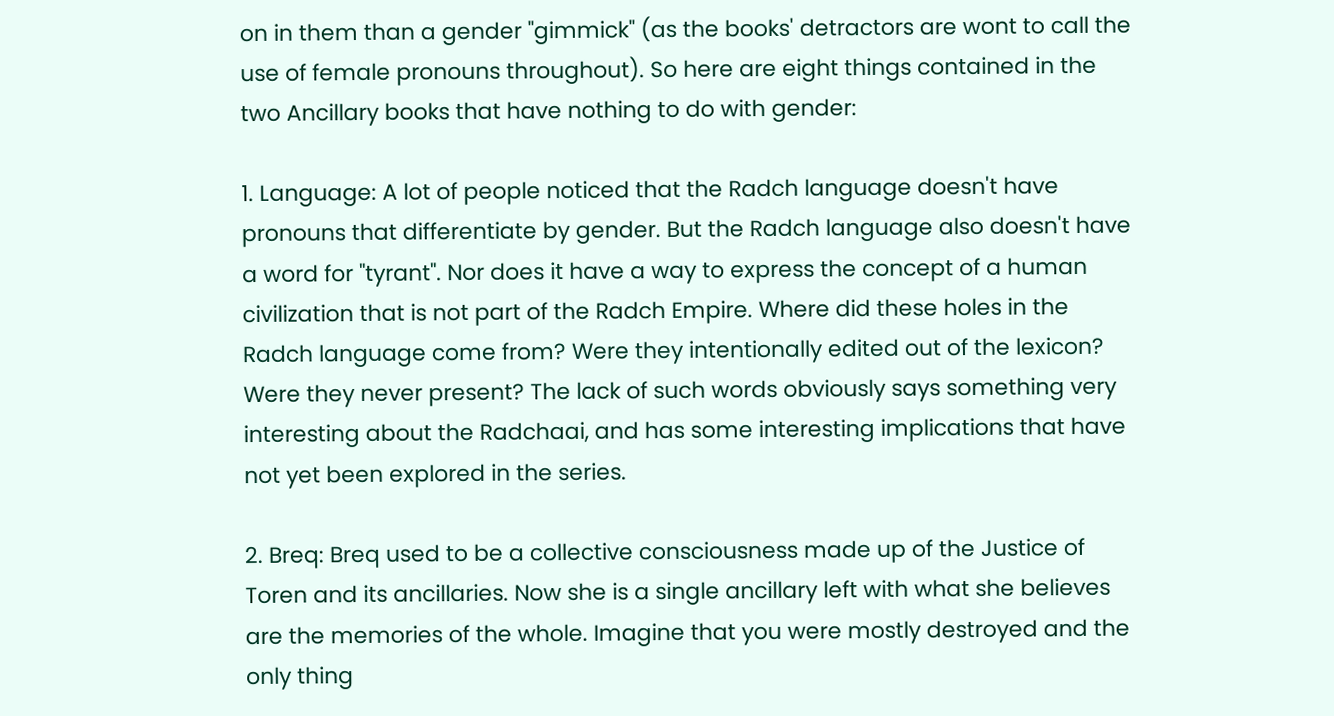on in them than a gender "gimmick" (as the books' detractors are wont to call the use of female pronouns throughout). So here are eight things contained in the two Ancillary books that have nothing to do with gender:

1. Language: A lot of people noticed that the Radch language doesn't have pronouns that differentiate by gender. But the Radch language also doesn't have a word for "tyrant". Nor does it have a way to express the concept of a human civilization that is not part of the Radch Empire. Where did these holes in the Radch language come from? Were they intentionally edited out of the lexicon? Were they never present? The lack of such words obviously says something very interesting about the Radchaai, and has some interesting implications that have not yet been explored in the series.

2. Breq: Breq used to be a collective consciousness made up of the Justice of Toren and its ancillaries. Now she is a single ancillary left with what she believes are the memories of the whole. Imagine that you were mostly destroyed and the only thing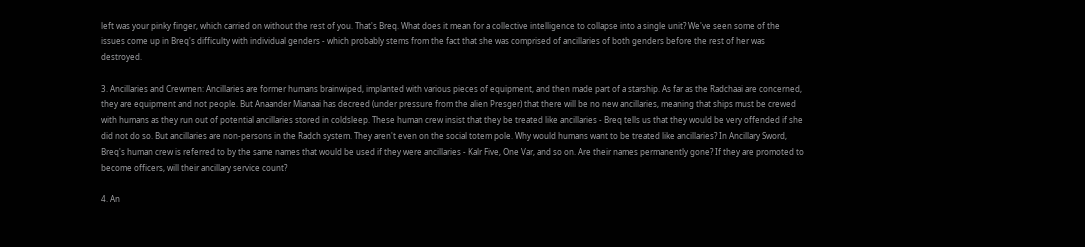left was your pinky finger, which carried on without the rest of you. That's Breq. What does it mean for a collective intelligence to collapse into a single unit? We've seen some of the issues come up in Breq's difficulty with individual genders - which probably stems from the fact that she was comprised of ancillaries of both genders before the rest of her was destroyed.

3. Ancillaries and Crewmen: Ancillaries are former humans brainwiped, implanted with various pieces of equipment, and then made part of a starship. As far as the Radchaai are concerned, they are equipment and not people. But Anaander Mianaai has decreed (under pressure from the alien Presger) that there will be no new ancillaries, meaning that ships must be crewed with humans as they run out of potential ancillaries stored in coldsleep. These human crew insist that they be treated like ancillaries - Breq tells us that they would be very offended if she did not do so. But ancillaries are non-persons in the Radch system. They aren't even on the social totem pole. Why would humans want to be treated like ancillaries? In Ancillary Sword, Breq's human crew is referred to by the same names that would be used if they were ancillaries - Kalr Five, One Var, and so on. Are their names permanently gone? If they are promoted to become officers, will their ancillary service count?

4. An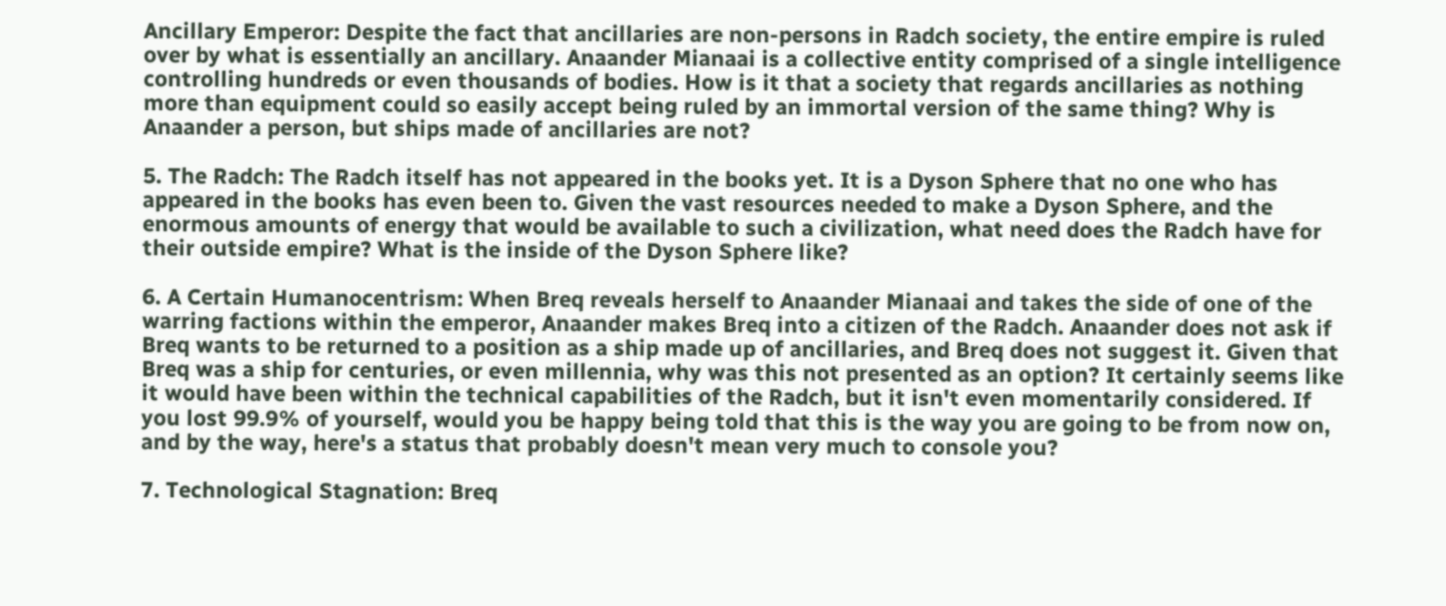Ancillary Emperor: Despite the fact that ancillaries are non-persons in Radch society, the entire empire is ruled over by what is essentially an ancillary. Anaander Mianaai is a collective entity comprised of a single intelligence controlling hundreds or even thousands of bodies. How is it that a society that regards ancillaries as nothing more than equipment could so easily accept being ruled by an immortal version of the same thing? Why is Anaander a person, but ships made of ancillaries are not?

5. The Radch: The Radch itself has not appeared in the books yet. It is a Dyson Sphere that no one who has appeared in the books has even been to. Given the vast resources needed to make a Dyson Sphere, and the enormous amounts of energy that would be available to such a civilization, what need does the Radch have for their outside empire? What is the inside of the Dyson Sphere like?

6. A Certain Humanocentrism: When Breq reveals herself to Anaander Mianaai and takes the side of one of the warring factions within the emperor, Anaander makes Breq into a citizen of the Radch. Anaander does not ask if Breq wants to be returned to a position as a ship made up of ancillaries, and Breq does not suggest it. Given that Breq was a ship for centuries, or even millennia, why was this not presented as an option? It certainly seems like it would have been within the technical capabilities of the Radch, but it isn't even momentarily considered. If you lost 99.9% of yourself, would you be happy being told that this is the way you are going to be from now on, and by the way, here's a status that probably doesn't mean very much to console you?

7. Technological Stagnation: Breq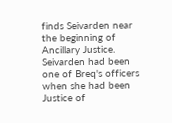finds Seivarden near the beginning of Ancillary Justice. Seivarden had been one of Breq's officers when she had been Justice of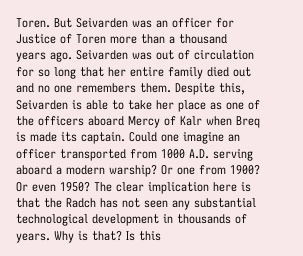Toren. But Seivarden was an officer for Justice of Toren more than a thousand years ago. Seivarden was out of circulation for so long that her entire family died out and no one remembers them. Despite this, Seivarden is able to take her place as one of the officers aboard Mercy of Kalr when Breq is made its captain. Could one imagine an officer transported from 1000 A.D. serving aboard a modern warship? Or one from 1900? Or even 1950? The clear implication here is that the Radch has not seen any substantial technological development in thousands of years. Why is that? Is this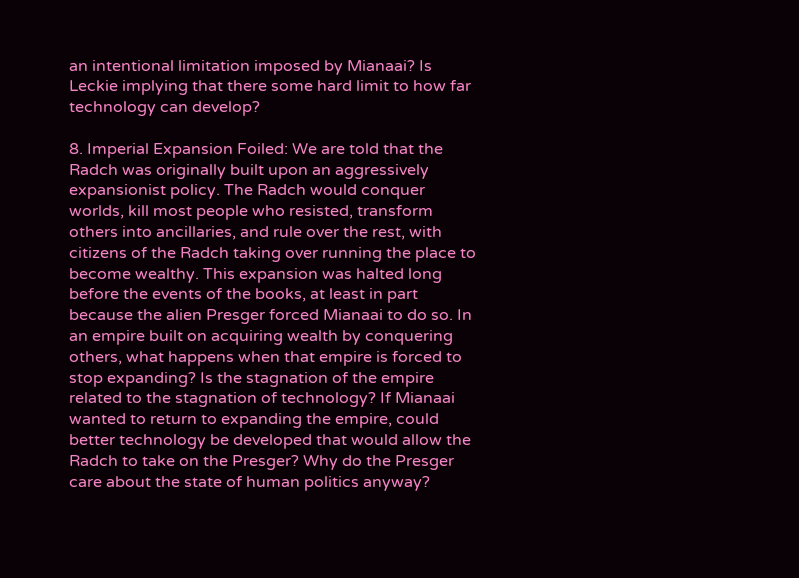an intentional limitation imposed by Mianaai? Is Leckie implying that there some hard limit to how far technology can develop?

8. Imperial Expansion Foiled: We are told that the Radch was originally built upon an aggressively expansionist policy. The Radch would conquer worlds, kill most people who resisted, transform others into ancillaries, and rule over the rest, with citizens of the Radch taking over running the place to become wealthy. This expansion was halted long before the events of the books, at least in part because the alien Presger forced Mianaai to do so. In an empire built on acquiring wealth by conquering others, what happens when that empire is forced to stop expanding? Is the stagnation of the empire related to the stagnation of technology? If Mianaai wanted to return to expanding the empire, could better technology be developed that would allow the Radch to take on the Presger? Why do the Presger care about the state of human politics anyway?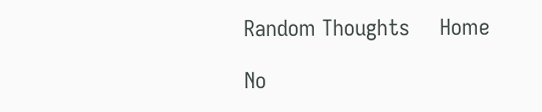Random Thoughts     Home

No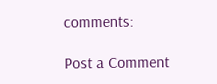comments:

Post a Comment